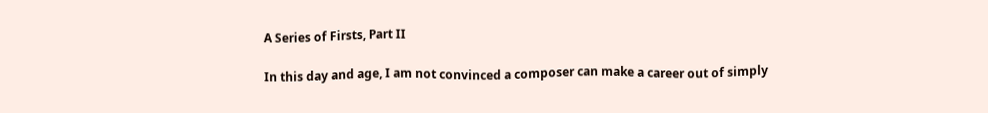A Series of Firsts, Part II

In this day and age, I am not convinced a composer can make a career out of simply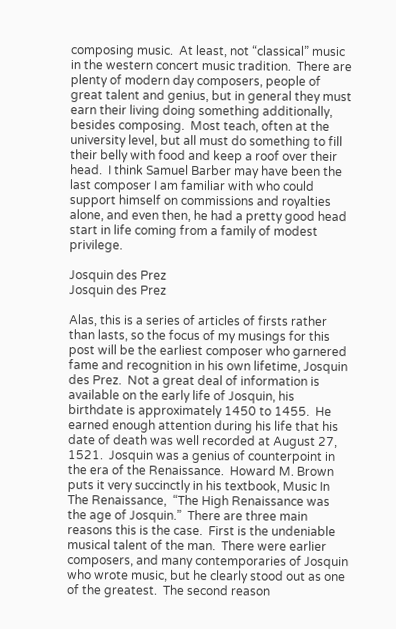composing music.  At least, not “classical” music in the western concert music tradition.  There are plenty of modern day composers, people of great talent and genius, but in general they must earn their living doing something additionally, besides composing.  Most teach, often at the university level, but all must do something to fill their belly with food and keep a roof over their head.  I think Samuel Barber may have been the last composer I am familiar with who could support himself on commissions and royalties alone, and even then, he had a pretty good head start in life coming from a family of modest privilege.

Josquin des Prez
Josquin des Prez

Alas, this is a series of articles of firsts rather than lasts, so the focus of my musings for this post will be the earliest composer who garnered fame and recognition in his own lifetime, Josquin des Prez.  Not a great deal of information is available on the early life of Josquin, his birthdate is approximately 1450 to 1455.  He earned enough attention during his life that his date of death was well recorded at August 27, 1521.  Josquin was a genius of counterpoint in the era of the Renaissance.  Howard M. Brown puts it very succinctly in his textbook, Music In The Renaissance,  “The High Renaissance was the age of Josquin.”  There are three main reasons this is the case.  First is the undeniable musical talent of the man.  There were earlier composers, and many contemporaries of Josquin who wrote music, but he clearly stood out as one of the greatest.  The second reason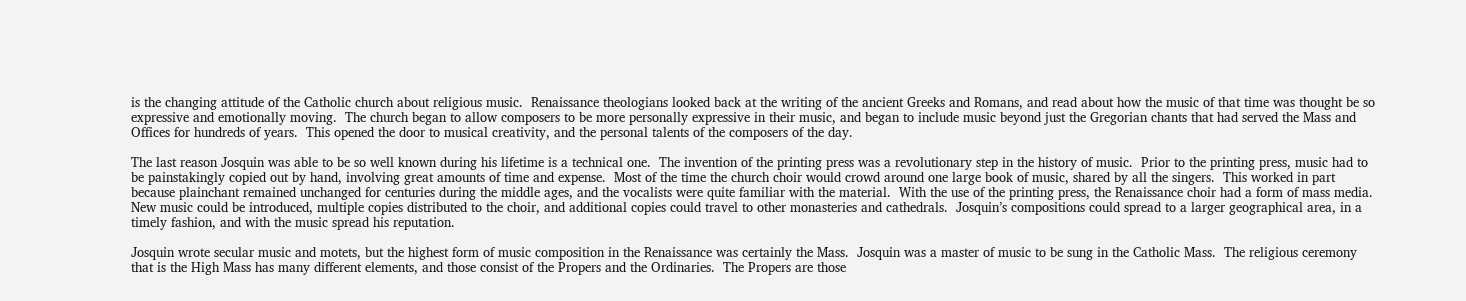is the changing attitude of the Catholic church about religious music.  Renaissance theologians looked back at the writing of the ancient Greeks and Romans, and read about how the music of that time was thought be so expressive and emotionally moving.  The church began to allow composers to be more personally expressive in their music, and began to include music beyond just the Gregorian chants that had served the Mass and  Offices for hundreds of years.  This opened the door to musical creativity, and the personal talents of the composers of the day.

The last reason Josquin was able to be so well known during his lifetime is a technical one.  The invention of the printing press was a revolutionary step in the history of music.  Prior to the printing press, music had to be painstakingly copied out by hand, involving great amounts of time and expense.  Most of the time the church choir would crowd around one large book of music, shared by all the singers.  This worked in part because plainchant remained unchanged for centuries during the middle ages, and the vocalists were quite familiar with the material.  With the use of the printing press, the Renaissance choir had a form of mass media.  New music could be introduced, multiple copies distributed to the choir, and additional copies could travel to other monasteries and cathedrals.  Josquin’s compositions could spread to a larger geographical area, in a timely fashion, and with the music spread his reputation.

Josquin wrote secular music and motets, but the highest form of music composition in the Renaissance was certainly the Mass.  Josquin was a master of music to be sung in the Catholic Mass.  The religious ceremony that is the High Mass has many different elements, and those consist of the Propers and the Ordinaries.  The Propers are those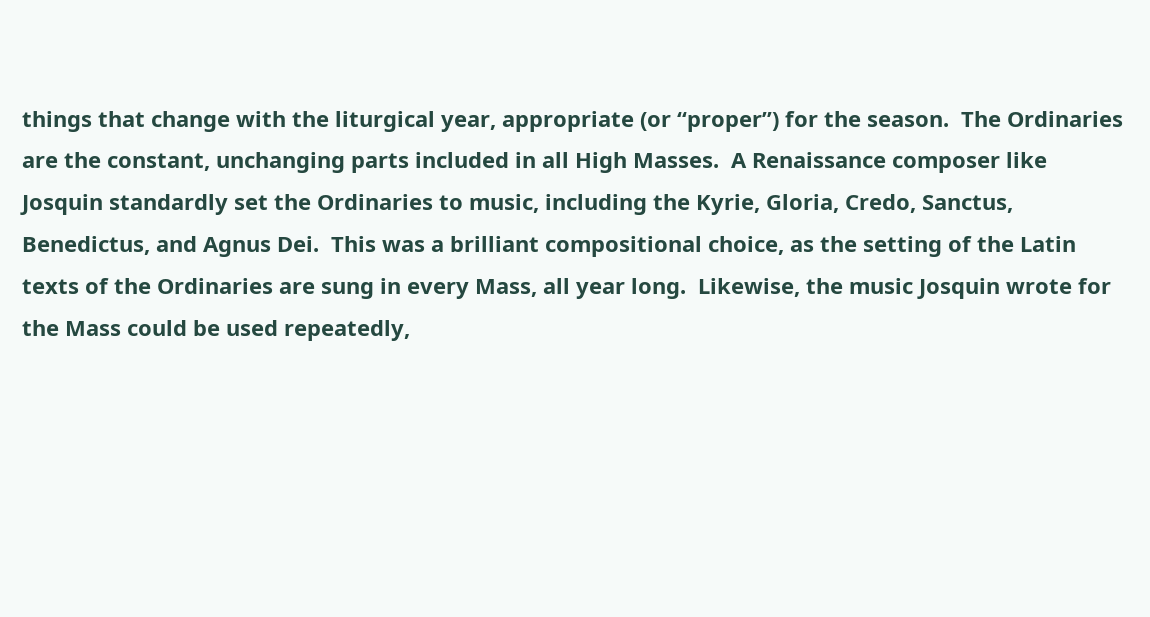things that change with the liturgical year, appropriate (or “proper”) for the season.  The Ordinaries are the constant, unchanging parts included in all High Masses.  A Renaissance composer like Josquin standardly set the Ordinaries to music, including the Kyrie, Gloria, Credo, Sanctus, Benedictus, and Agnus Dei.  This was a brilliant compositional choice, as the setting of the Latin texts of the Ordinaries are sung in every Mass, all year long.  Likewise, the music Josquin wrote for the Mass could be used repeatedly,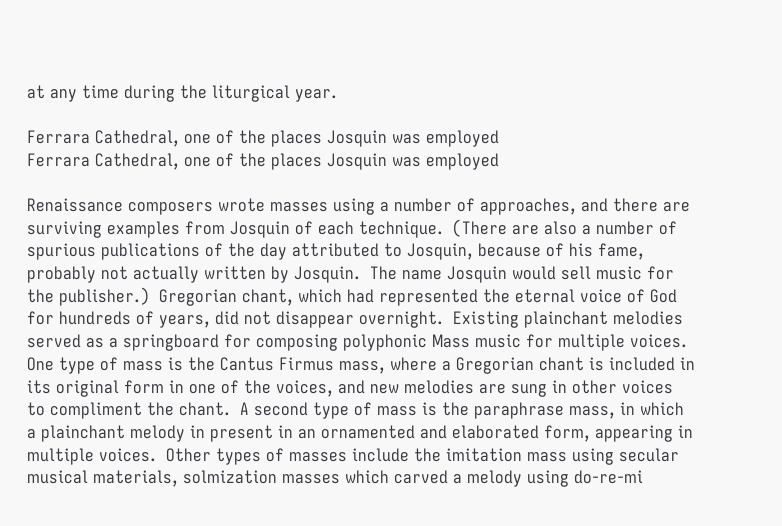at any time during the liturgical year.

Ferrara Cathedral, one of the places Josquin was employed
Ferrara Cathedral, one of the places Josquin was employed

Renaissance composers wrote masses using a number of approaches, and there are surviving examples from Josquin of each technique.  (There are also a number of spurious publications of the day attributed to Josquin, because of his fame, probably not actually written by Josquin.  The name Josquin would sell music for the publisher.)  Gregorian chant, which had represented the eternal voice of God for hundreds of years, did not disappear overnight.  Existing plainchant melodies served as a springboard for composing polyphonic Mass music for multiple voices.  One type of mass is the Cantus Firmus mass, where a Gregorian chant is included in its original form in one of the voices, and new melodies are sung in other voices to compliment the chant.  A second type of mass is the paraphrase mass, in which a plainchant melody in present in an ornamented and elaborated form, appearing in multiple voices.  Other types of masses include the imitation mass using secular musical materials, solmization masses which carved a melody using do-re-mi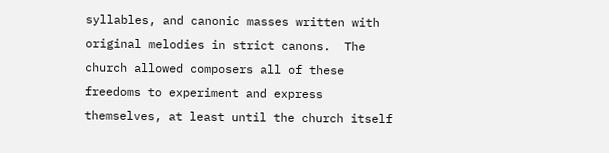syllables, and canonic masses written with original melodies in strict canons.  The church allowed composers all of these freedoms to experiment and express themselves, at least until the church itself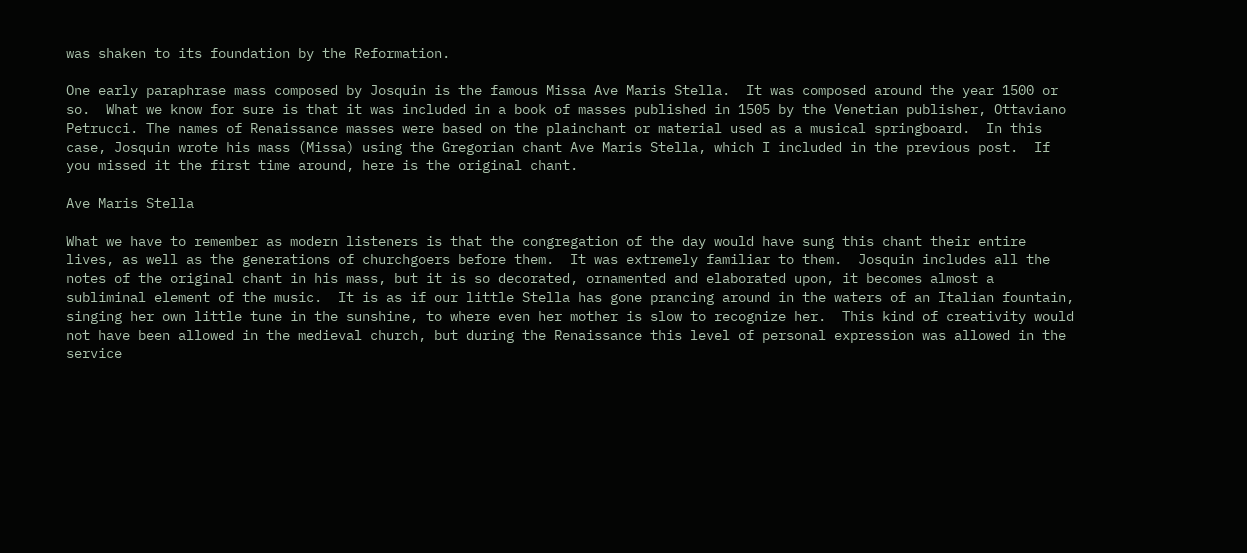was shaken to its foundation by the Reformation.

One early paraphrase mass composed by Josquin is the famous Missa Ave Maris Stella.  It was composed around the year 1500 or so.  What we know for sure is that it was included in a book of masses published in 1505 by the Venetian publisher, Ottaviano Petrucci. The names of Renaissance masses were based on the plainchant or material used as a musical springboard.  In this case, Josquin wrote his mass (Missa) using the Gregorian chant Ave Maris Stella, which I included in the previous post.  If you missed it the first time around, here is the original chant.

Ave Maris Stella

What we have to remember as modern listeners is that the congregation of the day would have sung this chant their entire lives, as well as the generations of churchgoers before them.  It was extremely familiar to them.  Josquin includes all the notes of the original chant in his mass, but it is so decorated, ornamented and elaborated upon, it becomes almost a subliminal element of the music.  It is as if our little Stella has gone prancing around in the waters of an Italian fountain, singing her own little tune in the sunshine, to where even her mother is slow to recognize her.  This kind of creativity would not have been allowed in the medieval church, but during the Renaissance this level of personal expression was allowed in the service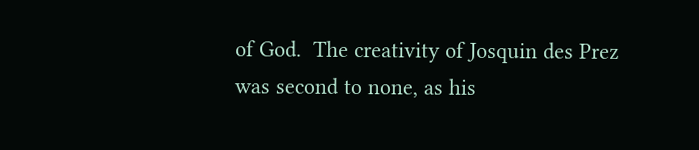of God.  The creativity of Josquin des Prez was second to none, as his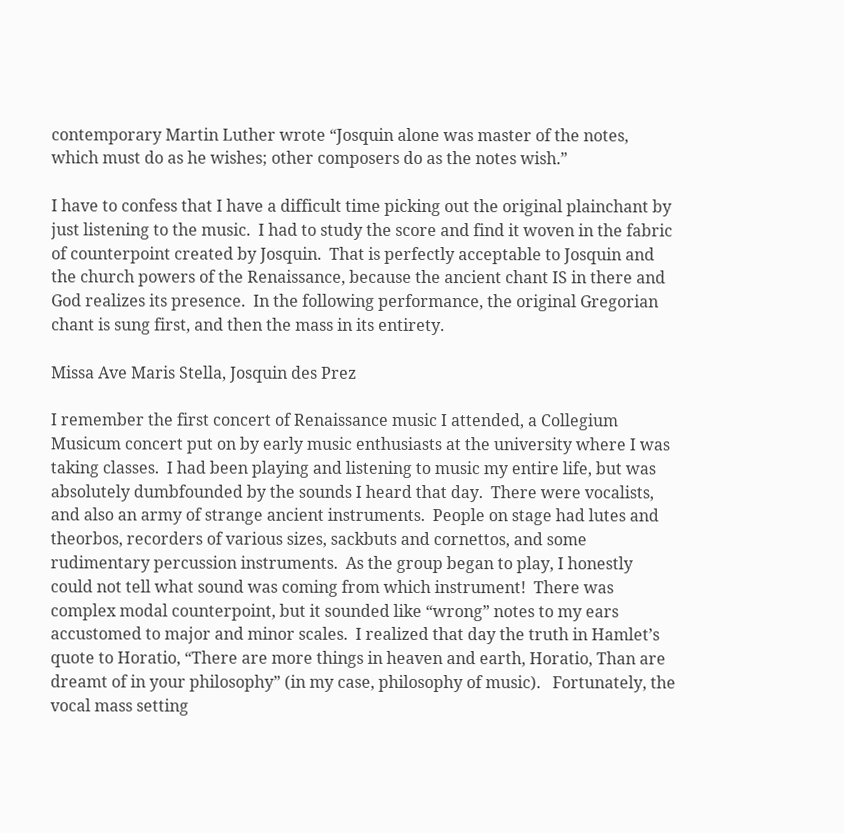contemporary Martin Luther wrote “Josquin alone was master of the notes, which must do as he wishes; other composers do as the notes wish.”

I have to confess that I have a difficult time picking out the original plainchant by just listening to the music.  I had to study the score and find it woven in the fabric of counterpoint created by Josquin.  That is perfectly acceptable to Josquin and the church powers of the Renaissance, because the ancient chant IS in there and God realizes its presence.  In the following performance, the original Gregorian chant is sung first, and then the mass in its entirety.

Missa Ave Maris Stella, Josquin des Prez

I remember the first concert of Renaissance music I attended, a Collegium Musicum concert put on by early music enthusiasts at the university where I was taking classes.  I had been playing and listening to music my entire life, but was absolutely dumbfounded by the sounds I heard that day.  There were vocalists, and also an army of strange ancient instruments.  People on stage had lutes and theorbos, recorders of various sizes, sackbuts and cornettos, and some rudimentary percussion instruments.  As the group began to play, I honestly could not tell what sound was coming from which instrument!  There was complex modal counterpoint, but it sounded like “wrong” notes to my ears accustomed to major and minor scales.  I realized that day the truth in Hamlet’s quote to Horatio, “There are more things in heaven and earth, Horatio, Than are dreamt of in your philosophy” (in my case, philosophy of music).   Fortunately, the vocal mass setting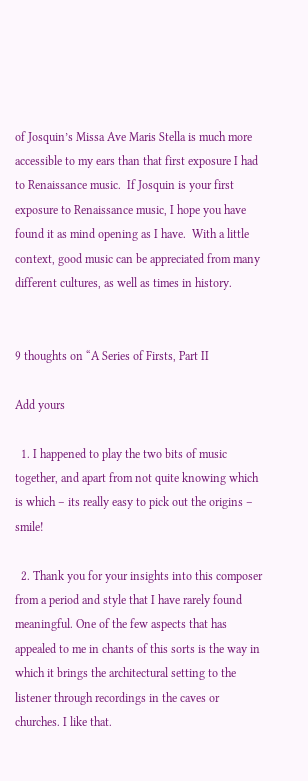of Josquin’s Missa Ave Maris Stella is much more accessible to my ears than that first exposure I had to Renaissance music.  If Josquin is your first exposure to Renaissance music, I hope you have found it as mind opening as I have.  With a little context, good music can be appreciated from many different cultures, as well as times in history.


9 thoughts on “A Series of Firsts, Part II

Add yours

  1. I happened to play the two bits of music together, and apart from not quite knowing which is which – its really easy to pick out the origins – smile!

  2. Thank you for your insights into this composer from a period and style that I have rarely found meaningful. One of the few aspects that has appealed to me in chants of this sorts is the way in which it brings the architectural setting to the listener through recordings in the caves or churches. I like that.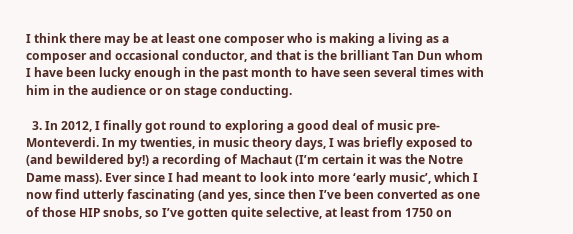I think there may be at least one composer who is making a living as a composer and occasional conductor, and that is the brilliant Tan Dun whom I have been lucky enough in the past month to have seen several times with him in the audience or on stage conducting.

  3. In 2012, I finally got round to exploring a good deal of music pre-Monteverdi. In my twenties, in music theory days, I was briefly exposed to (and bewildered by!) a recording of Machaut (I’m certain it was the Notre Dame mass). Ever since I had meant to look into more ‘early music’, which I now find utterly fascinating (and yes, since then I’ve been converted as one of those HIP snobs, so I’ve gotten quite selective, at least from 1750 on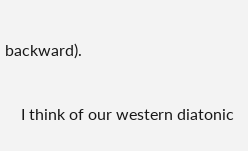backward).

    I think of our western diatonic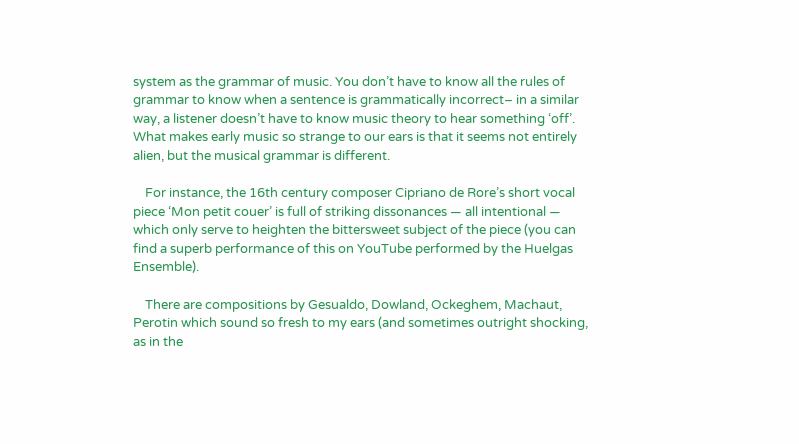system as the grammar of music. You don’t have to know all the rules of grammar to know when a sentence is grammatically incorrect– in a similar way, a listener doesn’t have to know music theory to hear something ‘off’. What makes early music so strange to our ears is that it seems not entirely alien, but the musical grammar is different.

    For instance, the 16th century composer Cipriano de Rore’s short vocal piece ‘Mon petit couer’ is full of striking dissonances — all intentional — which only serve to heighten the bittersweet subject of the piece (you can find a superb performance of this on YouTube performed by the Huelgas Ensemble).

    There are compositions by Gesualdo, Dowland, Ockeghem, Machaut, Perotin which sound so fresh to my ears (and sometimes outright shocking, as in the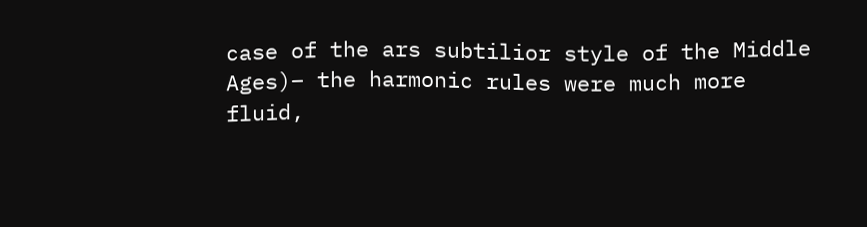case of the ars subtilior style of the Middle Ages)– the harmonic rules were much more fluid,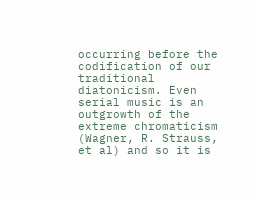occurring before the codification of our traditional diatonicism. Even serial music is an outgrowth of the extreme chromaticism (Wagner, R. Strauss, et al) and so it is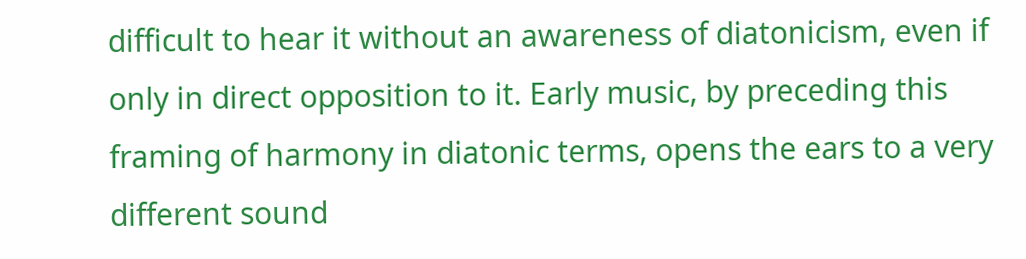difficult to hear it without an awareness of diatonicism, even if only in direct opposition to it. Early music, by preceding this framing of harmony in diatonic terms, opens the ears to a very different sound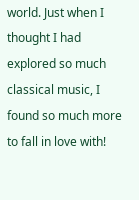world. Just when I thought I had explored so much classical music, I found so much more to fall in love with!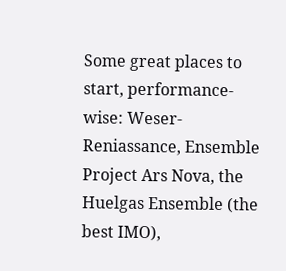Some great places to start, performance-wise: Weser-Reniassance, Ensemble Project Ars Nova, the Huelgas Ensemble (the best IMO),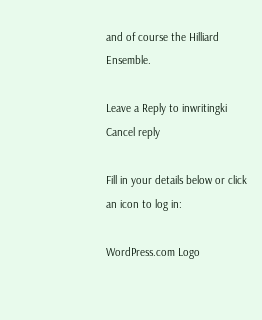and of course the Hilliard Ensemble.

Leave a Reply to inwritingki Cancel reply

Fill in your details below or click an icon to log in:

WordPress.com Logo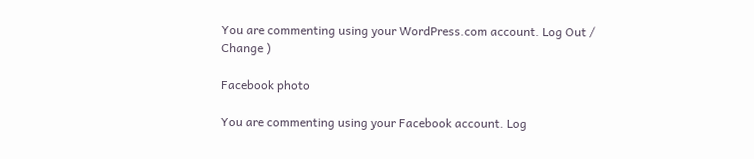You are commenting using your WordPress.com account. Log Out /  Change )

Facebook photo

You are commenting using your Facebook account. Log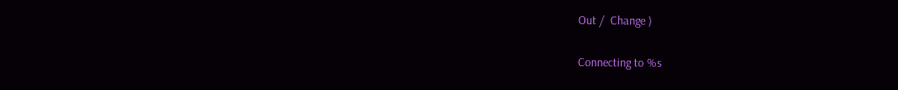Out /  Change )

Connecting to %s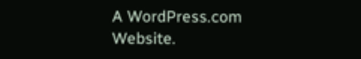A WordPress.com Website.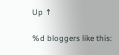Up ↑

%d bloggers like this: